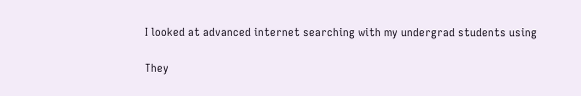I looked at advanced internet searching with my undergrad students using

They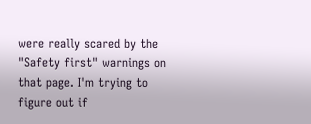were really scared by the "Safety first" warnings on that page. I'm trying to figure out if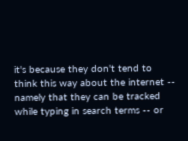it's because they don't tend to think this way about the internet -- namely that they can be tracked while typing in search terms -- or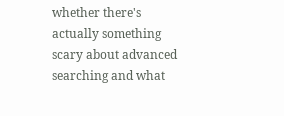whether there's actually something scary about advanced searching and what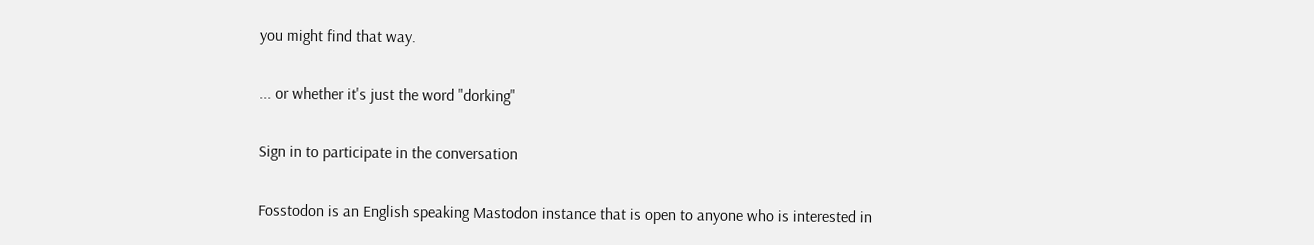you might find that way.

... or whether it's just the word "dorking"

Sign in to participate in the conversation

Fosstodon is an English speaking Mastodon instance that is open to anyone who is interested in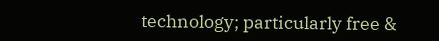technology; particularly free &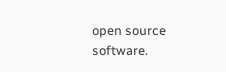open source software.